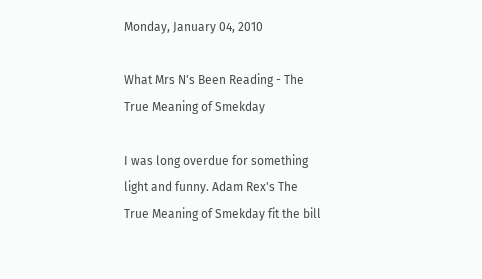Monday, January 04, 2010

What Mrs N's Been Reading - The True Meaning of Smekday

I was long overdue for something light and funny. Adam Rex's The True Meaning of Smekday fit the bill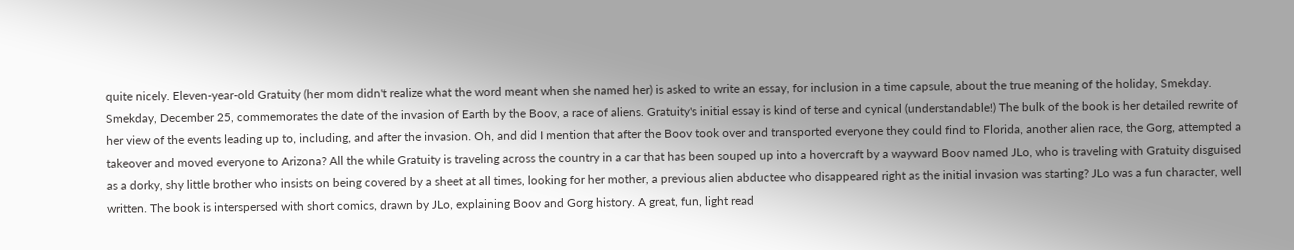quite nicely. Eleven-year-old Gratuity (her mom didn't realize what the word meant when she named her) is asked to write an essay, for inclusion in a time capsule, about the true meaning of the holiday, Smekday. Smekday, December 25, commemorates the date of the invasion of Earth by the Boov, a race of aliens. Gratuity's initial essay is kind of terse and cynical (understandable!) The bulk of the book is her detailed rewrite of her view of the events leading up to, including, and after the invasion. Oh, and did I mention that after the Boov took over and transported everyone they could find to Florida, another alien race, the Gorg, attempted a takeover and moved everyone to Arizona? All the while Gratuity is traveling across the country in a car that has been souped up into a hovercraft by a wayward Boov named JLo, who is traveling with Gratuity disguised as a dorky, shy little brother who insists on being covered by a sheet at all times, looking for her mother, a previous alien abductee who disappeared right as the initial invasion was starting? JLo was a fun character, well written. The book is interspersed with short comics, drawn by JLo, explaining Boov and Gorg history. A great, fun, light read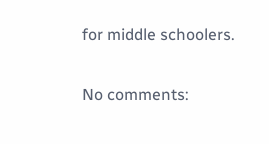for middle schoolers.

No comments: